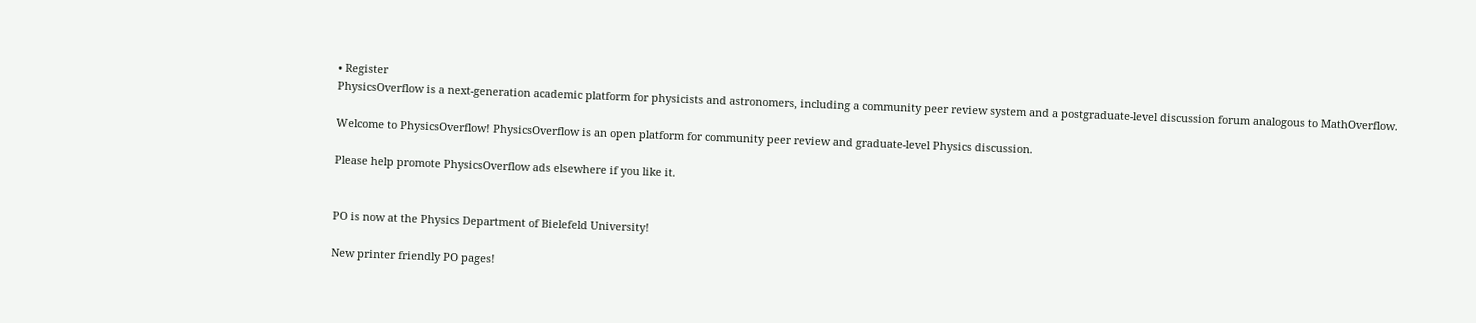• Register
PhysicsOverflow is a next-generation academic platform for physicists and astronomers, including a community peer review system and a postgraduate-level discussion forum analogous to MathOverflow.

Welcome to PhysicsOverflow! PhysicsOverflow is an open platform for community peer review and graduate-level Physics discussion.

Please help promote PhysicsOverflow ads elsewhere if you like it.


PO is now at the Physics Department of Bielefeld University!

New printer friendly PO pages!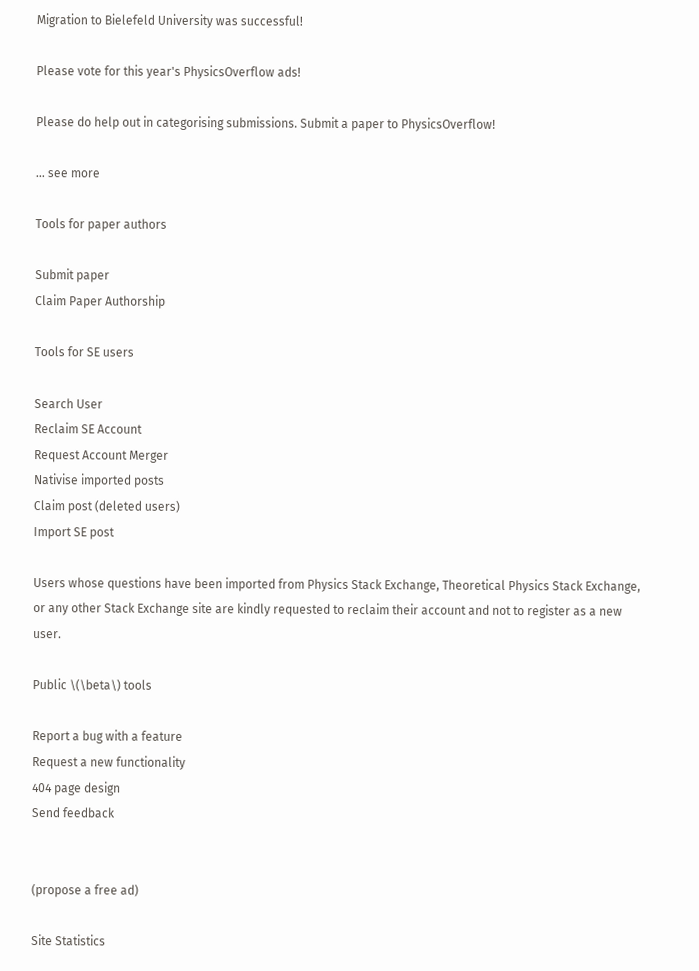Migration to Bielefeld University was successful!

Please vote for this year's PhysicsOverflow ads!

Please do help out in categorising submissions. Submit a paper to PhysicsOverflow!

... see more

Tools for paper authors

Submit paper
Claim Paper Authorship

Tools for SE users

Search User
Reclaim SE Account
Request Account Merger
Nativise imported posts
Claim post (deleted users)
Import SE post

Users whose questions have been imported from Physics Stack Exchange, Theoretical Physics Stack Exchange, or any other Stack Exchange site are kindly requested to reclaim their account and not to register as a new user.

Public \(\beta\) tools

Report a bug with a feature
Request a new functionality
404 page design
Send feedback


(propose a free ad)

Site Statistics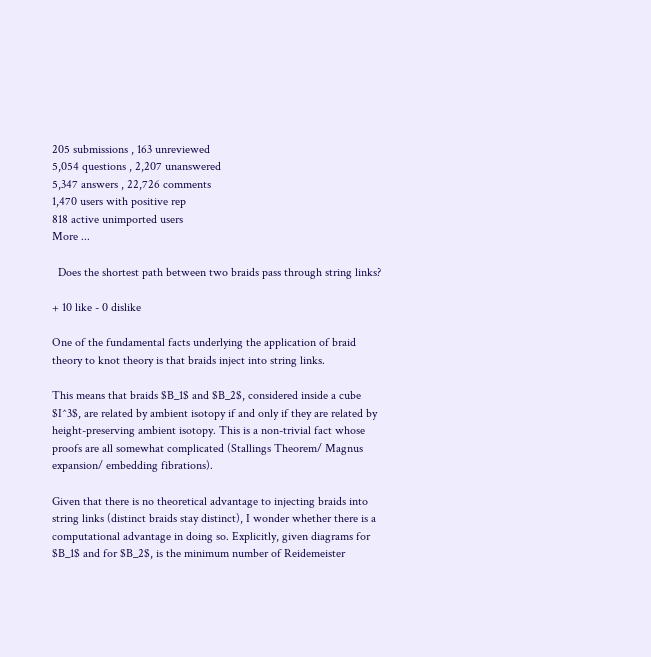205 submissions , 163 unreviewed
5,054 questions , 2,207 unanswered
5,347 answers , 22,726 comments
1,470 users with positive rep
818 active unimported users
More ...

  Does the shortest path between two braids pass through string links?

+ 10 like - 0 dislike

One of the fundamental facts underlying the application of braid theory to knot theory is that braids inject into string links.

This means that braids $B_1$ and $B_2$, considered inside a cube $I^3$, are related by ambient isotopy if and only if they are related by height-preserving ambient isotopy. This is a non-trivial fact whose proofs are all somewhat complicated (Stallings Theorem/ Magnus expansion/ embedding fibrations).

Given that there is no theoretical advantage to injecting braids into string links (distinct braids stay distinct), I wonder whether there is a computational advantage in doing so. Explicitly, given diagrams for $B_1$ and for $B_2$, is the minimum number of Reidemeister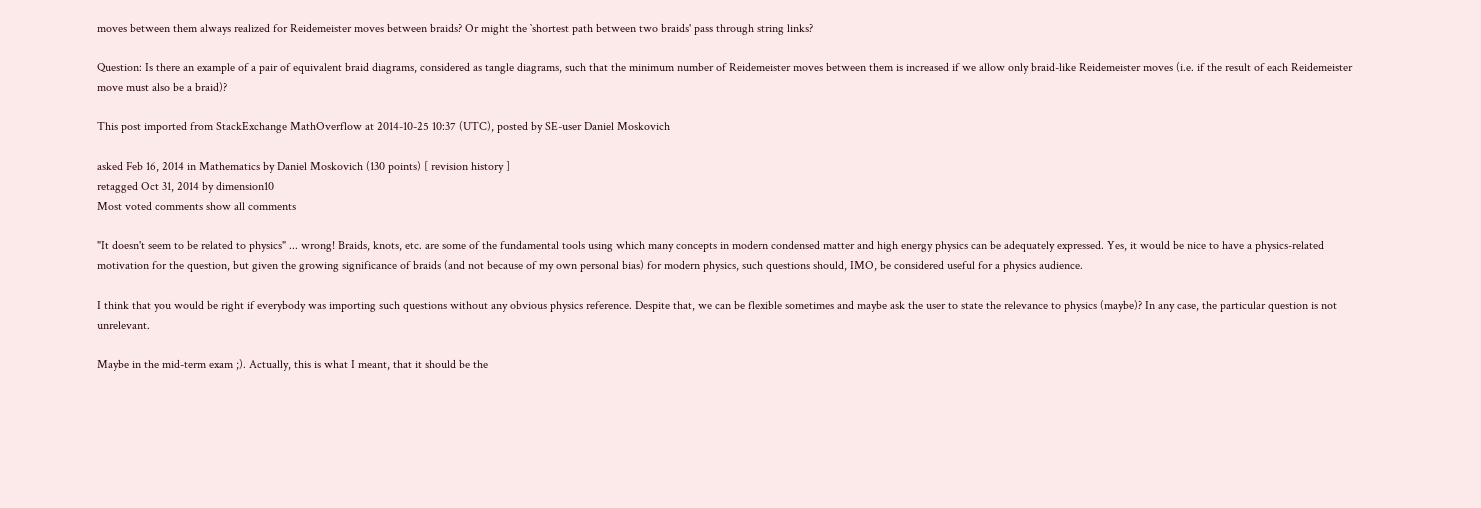moves between them always realized for Reidemeister moves between braids? Or might the `shortest path between two braids' pass through string links?

Question: Is there an example of a pair of equivalent braid diagrams, considered as tangle diagrams, such that the minimum number of Reidemeister moves between them is increased if we allow only braid-like Reidemeister moves (i.e. if the result of each Reidemeister move must also be a braid)?

This post imported from StackExchange MathOverflow at 2014-10-25 10:37 (UTC), posted by SE-user Daniel Moskovich

asked Feb 16, 2014 in Mathematics by Daniel Moskovich (130 points) [ revision history ]
retagged Oct 31, 2014 by dimension10
Most voted comments show all comments

"It doesn't seem to be related to physics" ... wrong! Braids, knots, etc. are some of the fundamental tools using which many concepts in modern condensed matter and high energy physics can be adequately expressed. Yes, it would be nice to have a physics-related motivation for the question, but given the growing significance of braids (and not because of my own personal bias) for modern physics, such questions should, IMO, be considered useful for a physics audience.

I think that you would be right if everybody was importing such questions without any obvious physics reference. Despite that, we can be flexible sometimes and maybe ask the user to state the relevance to physics (maybe)? In any case, the particular question is not unrelevant.

Maybe in the mid-term exam ;). Actually, this is what I meant, that it should be the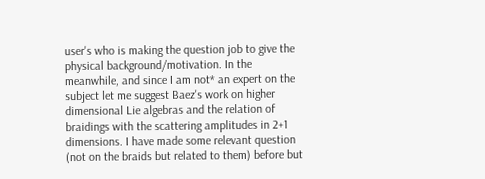user's who is making the question job to give the physical background/motivation. In the meanwhile, and since I am not* an expert on the subject let me suggest Baez's work on higher dimensional Lie algebras and the relation of braidings with the scattering amplitudes in 2+1 dimensions. I have made some relevant question (not on the braids but related to them) before but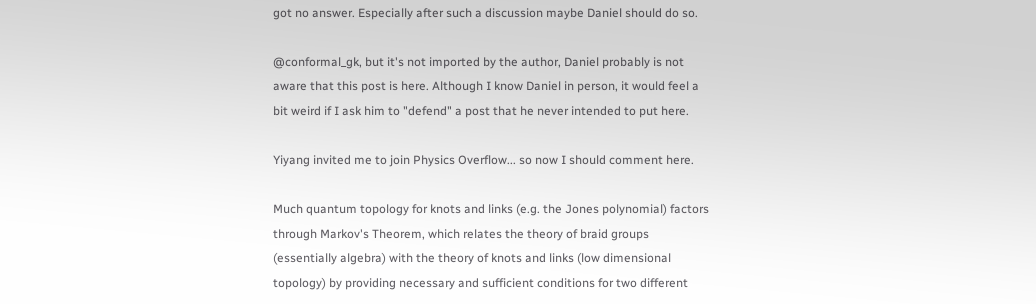got no answer. Especially after such a discussion maybe Daniel should do so.

@conformal_gk, but it's not imported by the author, Daniel probably is not aware that this post is here. Although I know Daniel in person, it would feel a bit weird if I ask him to "defend" a post that he never intended to put here.

Yiyang invited me to join Physics Overflow... so now I should comment here.

Much quantum topology for knots and links (e.g. the Jones polynomial) factors through Markov's Theorem, which relates the theory of braid groups (essentially algebra) with the theory of knots and links (low dimensional topology) by providing necessary and sufficient conditions for two different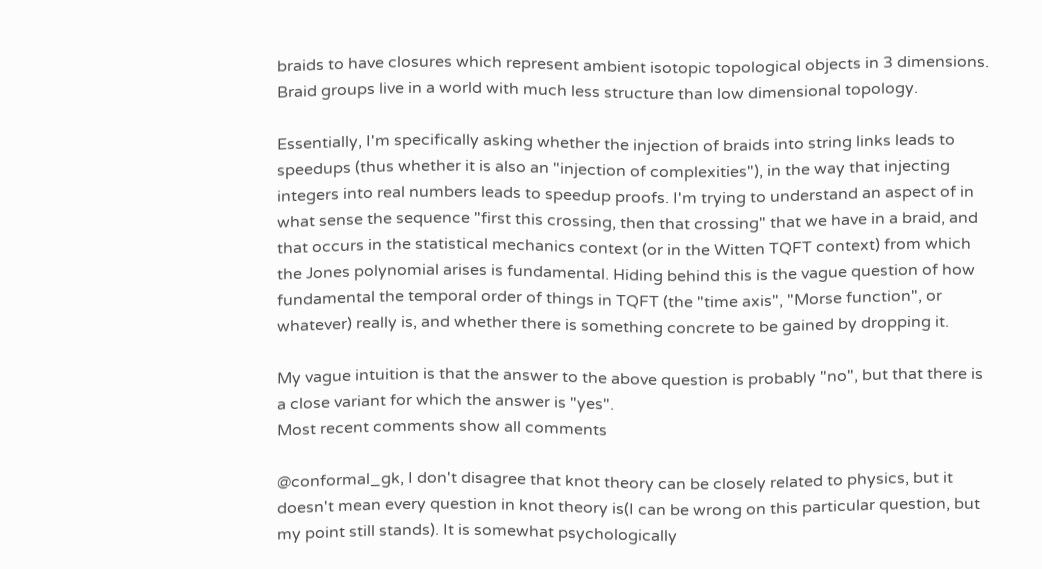braids to have closures which represent ambient isotopic topological objects in 3 dimensions. Braid groups live in a world with much less structure than low dimensional topology.

Essentially, I'm specifically asking whether the injection of braids into string links leads to speedups (thus whether it is also an "injection of complexities"), in the way that injecting integers into real numbers leads to speedup proofs. I'm trying to understand an aspect of in what sense the sequence "first this crossing, then that crossing" that we have in a braid, and that occurs in the statistical mechanics context (or in the Witten TQFT context) from which the Jones polynomial arises is fundamental. Hiding behind this is the vague question of how fundamental the temporal order of things in TQFT (the "time axis", "Morse function", or whatever) really is, and whether there is something concrete to be gained by dropping it.

My vague intuition is that the answer to the above question is probably "no", but that there is a close variant for which the answer is "yes".
Most recent comments show all comments

@conformal_gk, I don't disagree that knot theory can be closely related to physics, but it doesn't mean every question in knot theory is(I can be wrong on this particular question, but my point still stands). It is somewhat psychologically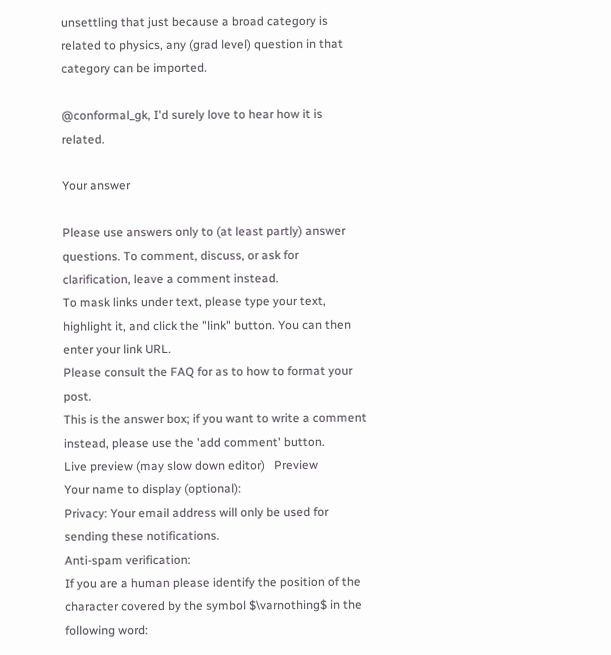unsettling that just because a broad category is related to physics, any (grad level) question in that category can be imported.

@conformal_gk, I'd surely love to hear how it is related.

Your answer

Please use answers only to (at least partly) answer questions. To comment, discuss, or ask for clarification, leave a comment instead.
To mask links under text, please type your text, highlight it, and click the "link" button. You can then enter your link URL.
Please consult the FAQ for as to how to format your post.
This is the answer box; if you want to write a comment instead, please use the 'add comment' button.
Live preview (may slow down editor)   Preview
Your name to display (optional):
Privacy: Your email address will only be used for sending these notifications.
Anti-spam verification:
If you are a human please identify the position of the character covered by the symbol $\varnothing$ in the following word: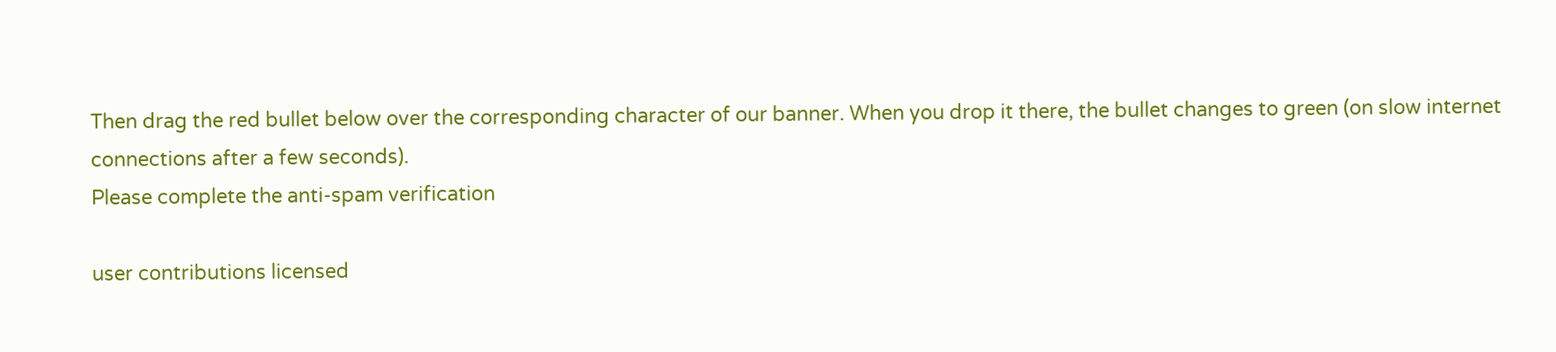Then drag the red bullet below over the corresponding character of our banner. When you drop it there, the bullet changes to green (on slow internet connections after a few seconds).
Please complete the anti-spam verification

user contributions licensed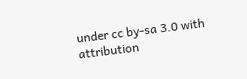under cc by-sa 3.0 with attribution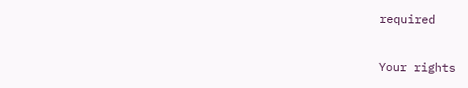required

Your rights